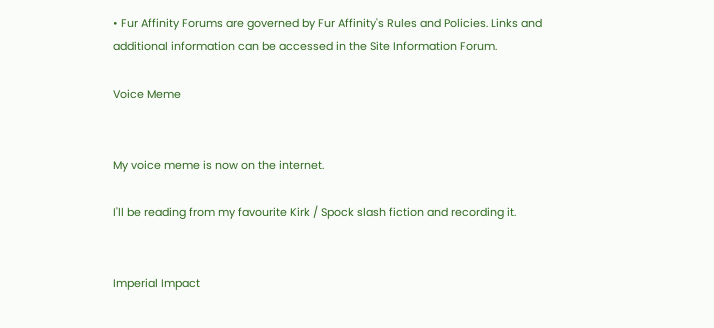• Fur Affinity Forums are governed by Fur Affinity's Rules and Policies. Links and additional information can be accessed in the Site Information Forum.

Voice Meme


My voice meme is now on the internet.

I'll be reading from my favourite Kirk / Spock slash fiction and recording it.


Imperial Impact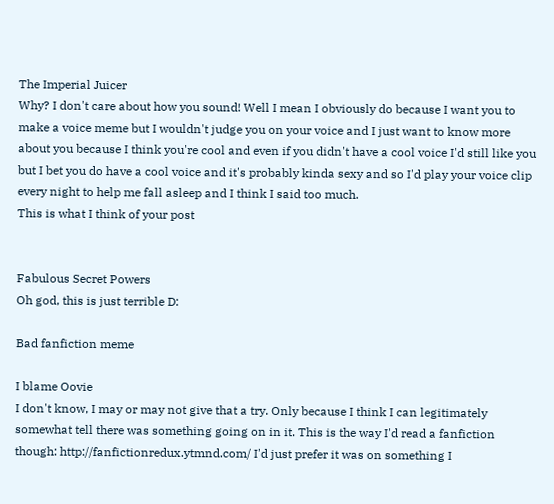The Imperial Juicer
Why? I don't care about how you sound! Well I mean I obviously do because I want you to make a voice meme but I wouldn't judge you on your voice and I just want to know more about you because I think you're cool and even if you didn't have a cool voice I'd still like you but I bet you do have a cool voice and it's probably kinda sexy and so I'd play your voice clip every night to help me fall asleep and I think I said too much.
This is what I think of your post


Fabulous Secret Powers
Oh god, this is just terrible D:

Bad fanfiction meme

I blame Oovie
I don't know, I may or may not give that a try. Only because I think I can legitimately somewhat tell there was something going on in it. This is the way I'd read a fanfiction though: http://fanfictionredux.ytmnd.com/ I'd just prefer it was on something I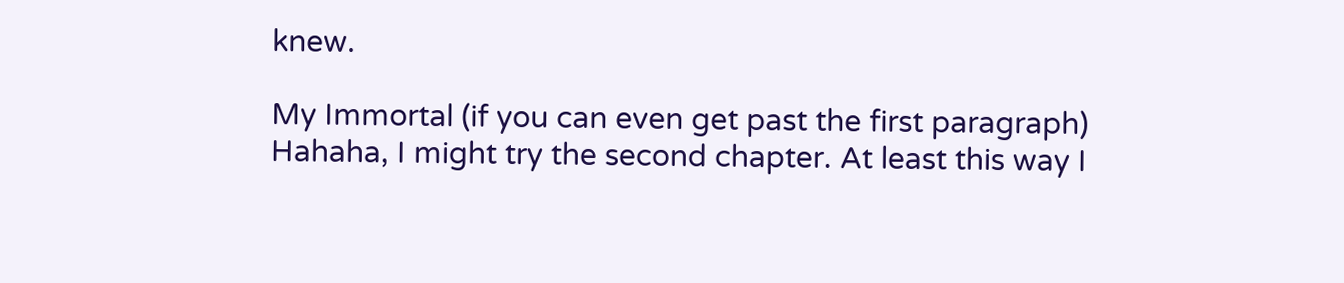knew.

My Immortal (if you can even get past the first paragraph)
Hahaha, I might try the second chapter. At least this way I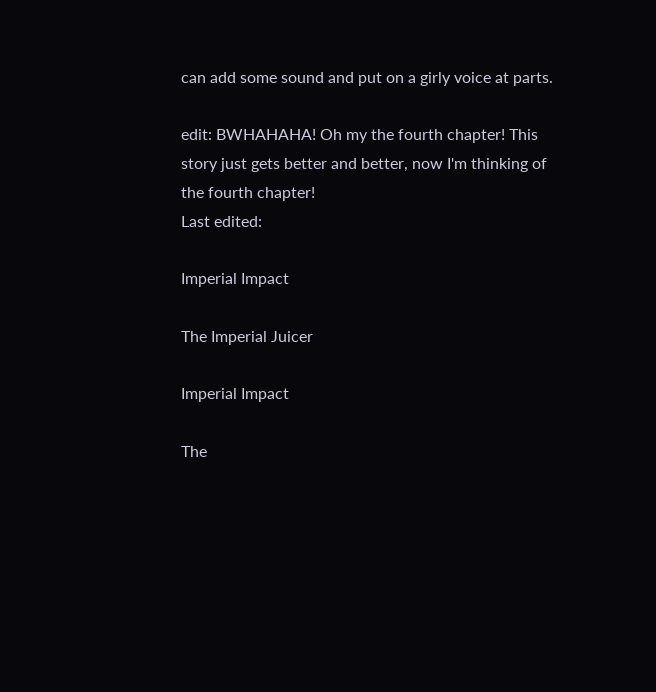can add some sound and put on a girly voice at parts.

edit: BWHAHAHA! Oh my the fourth chapter! This story just gets better and better, now I'm thinking of the fourth chapter!
Last edited:

Imperial Impact

The Imperial Juicer

Imperial Impact

The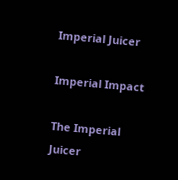Imperial Juicer

Imperial Impact

The Imperial Juicer